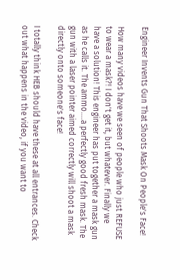Engineer Invents Gun That Shoots Mask On People's Face!

How many videos have we seen of people who just REFUSE to wear a mask?! I don't get it, but whatever. Finally we have a solution! This engineer has put together a mask gun as he calls it. The ammo....a perfectly good fresh mask. The gun with a laser pointer aimed correctly will shoot a mask directly onto someone's face!

I totally think HEB should have these at all entrances. Check out what happens in the video, if you want to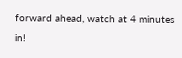forward ahead, watch at 4 minutes in!